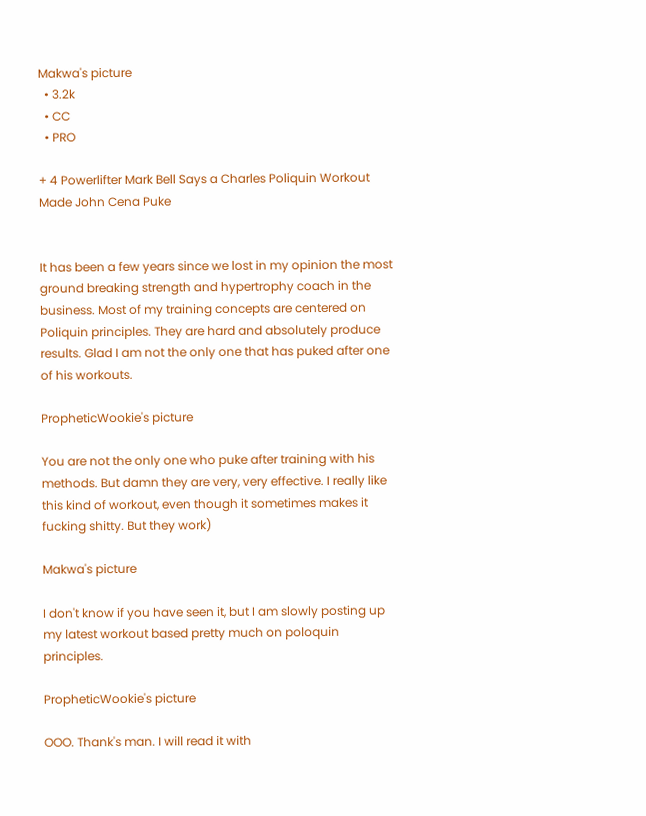Makwa's picture
  • 3.2k
  • CC
  • PRO

+ 4 Powerlifter Mark Bell Says a Charles Poliquin Workout Made John Cena Puke


It has been a few years since we lost in my opinion the most ground breaking strength and hypertrophy coach in the business. Most of my training concepts are centered on Poliquin principles. They are hard and absolutely produce results. Glad I am not the only one that has puked after one of his workouts.

PropheticWookie's picture

You are not the only one who puke after training with his methods. But damn they are very, very effective. I really like this kind of workout, even though it sometimes makes it fucking shitty. But they work)

Makwa's picture

I don't know if you have seen it, but I am slowly posting up my latest workout based pretty much on poloquin principles.

PropheticWookie's picture

OOO. Thank's man. I will read it with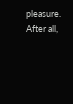pleasure. After all,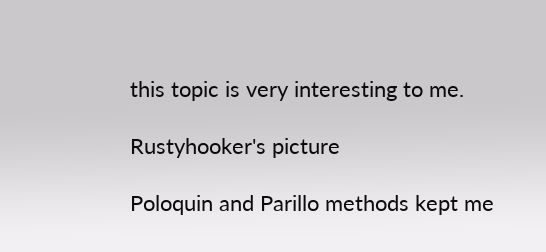this topic is very interesting to me.

Rustyhooker's picture

Poloquin and Parillo methods kept me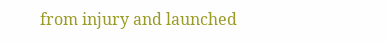from injury and launched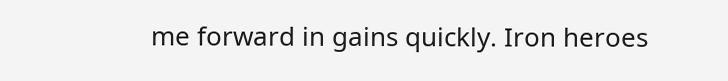me forward in gains quickly. Iron heroes